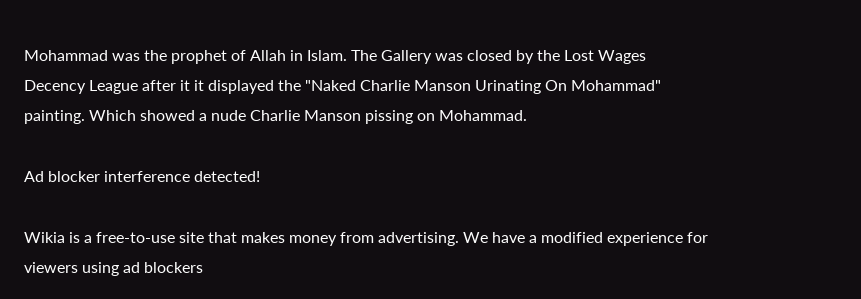Mohammad was the prophet of Allah in Islam. The Gallery was closed by the Lost Wages Decency League after it it displayed the "Naked Charlie Manson Urinating On Mohammad" painting. Which showed a nude Charlie Manson pissing on Mohammad.

Ad blocker interference detected!

Wikia is a free-to-use site that makes money from advertising. We have a modified experience for viewers using ad blockers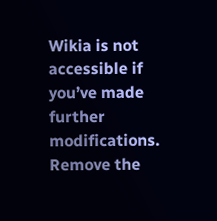Wikia is not accessible if you’ve made further modifications. Remove the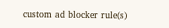custom ad blocker rule(s)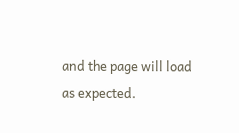and the page will load as expected.